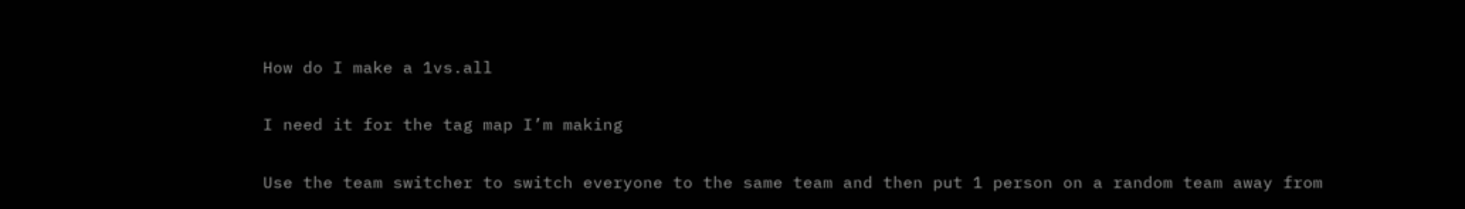How do I make a 1vs.all

I need it for the tag map I’m making

Use the team switcher to switch everyone to the same team and then put 1 person on a random team away from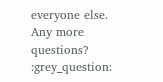everyone else. Any more questions? :grey_question: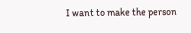I want to make the person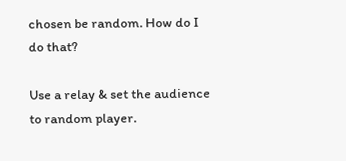chosen be random. How do I do that?

Use a relay & set the audience to random player.